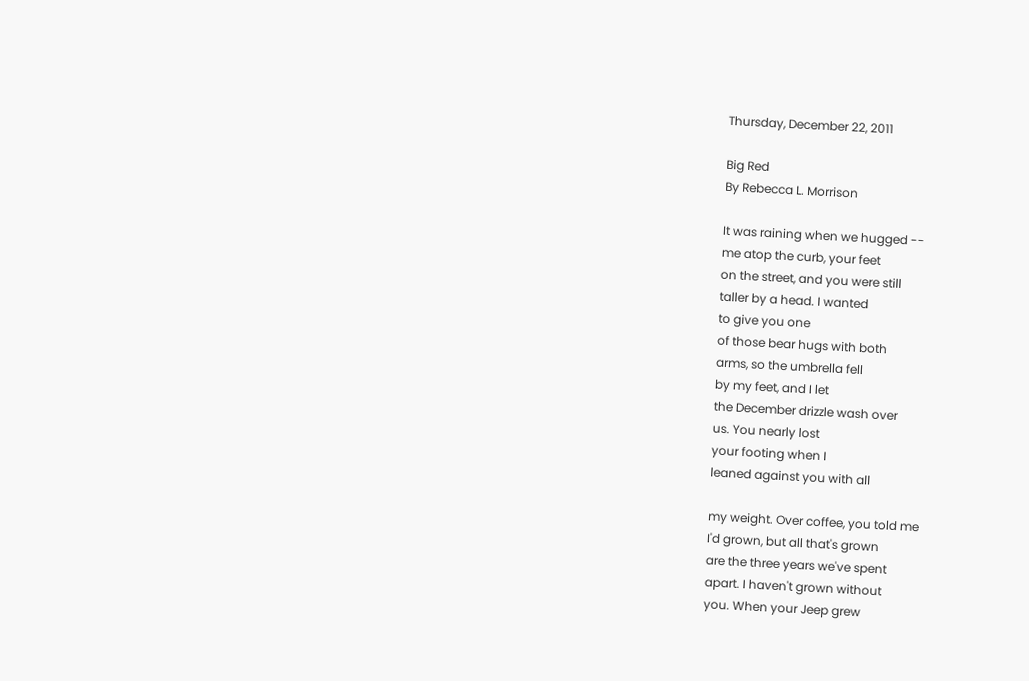Thursday, December 22, 2011

Big Red
By Rebecca L. Morrison

It was raining when we hugged --
me atop the curb, your feet
on the street, and you were still
taller by a head. I wanted
to give you one
of those bear hugs with both
arms, so the umbrella fell
by my feet, and I let
the December drizzle wash over
us. You nearly lost
your footing when I
leaned against you with all

my weight. Over coffee, you told me
I'd grown, but all that's grown
are the three years we've spent
apart. I haven't grown without
you. When your Jeep grew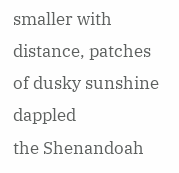smaller with distance, patches
of dusky sunshine dappled
the Shenandoah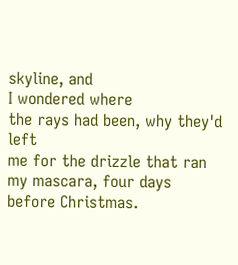skyline, and
I wondered where
the rays had been, why they'd left
me for the drizzle that ran
my mascara, four days
before Christmas.